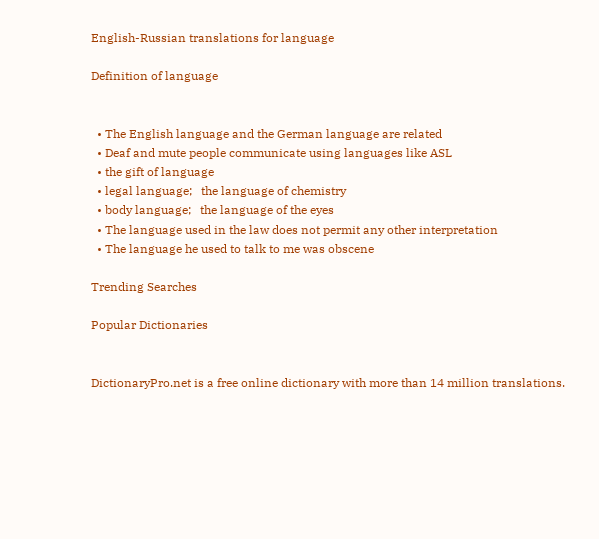English-Russian translations for language

Definition of language


  • The English language and the German language are related
  • Deaf and mute people communicate using languages like ASL
  • the gift of language
  • legal language;   the language of chemistry
  • body language;   the language of the eyes
  • The language used in the law does not permit any other interpretation
  • The language he used to talk to me was obscene

Trending Searches

Popular Dictionaries


DictionaryPro.net is a free online dictionary with more than 14 million translations.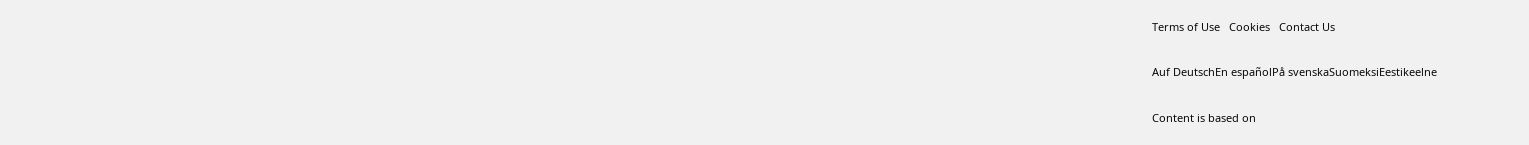Terms of Use   Cookies   Contact Us

Auf DeutschEn españolPå svenskaSuomeksiEestikeelne

Content is based on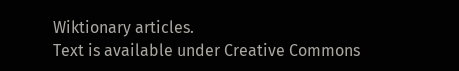Wiktionary articles.
Text is available under Creative Commons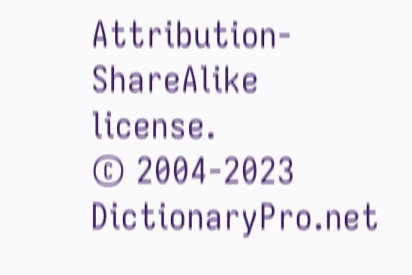Attribution-ShareAlike license.
© 2004-2023 DictionaryPro.net